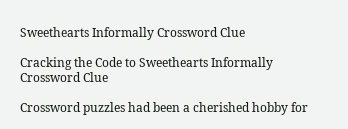Sweethearts Informally Crossword Clue

Cracking the Code to Sweethearts Informally Crossword Clue

Crossword puzzles had been a cherished hobby for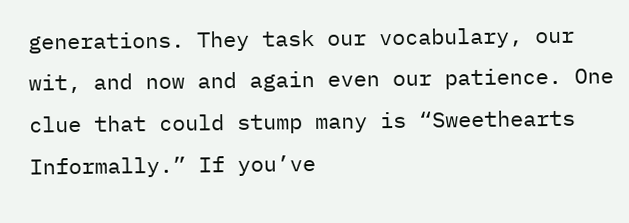generations. They task our vocabulary, our wit, and now and again even our patience. One clue that could stump many is “Sweethearts Informally.” If you’ve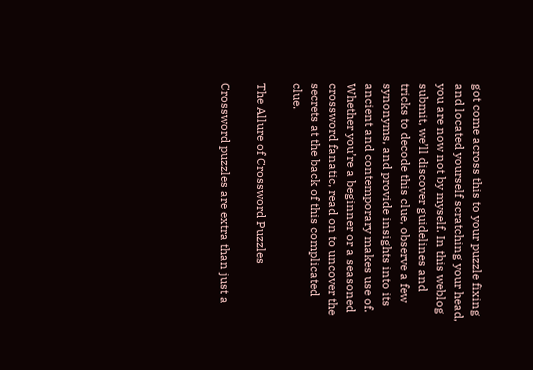got come across this to your puzzle fixing and located yourself scratching your head, you are now not by myself. In this weblog submit, we’ll discover guidelines and tricks to decode this clue, observe a few synonyms, and provide insights into its ancient and contemporary makes use of. Whether you’re a beginner or a seasoned crossword fanatic, read on to uncover the secrets at the back of this complicated clue.

The Allure of Crossword Puzzles

Crossword puzzles are extra than just a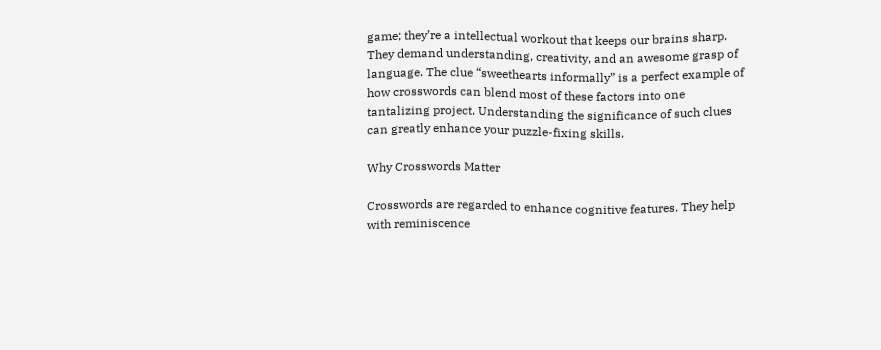game; they’re a intellectual workout that keeps our brains sharp. They demand understanding, creativity, and an awesome grasp of language. The clue “sweethearts informally” is a perfect example of how crosswords can blend most of these factors into one tantalizing project. Understanding the significance of such clues can greatly enhance your puzzle-fixing skills.

Why Crosswords Matter

Crosswords are regarded to enhance cognitive features. They help with reminiscence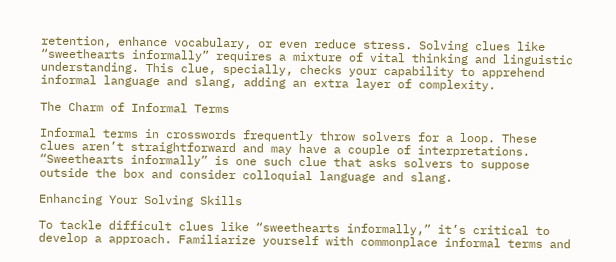retention, enhance vocabulary, or even reduce stress. Solving clues like “sweethearts informally” requires a mixture of vital thinking and linguistic understanding. This clue, specially, checks your capability to apprehend informal language and slang, adding an extra layer of complexity.

The Charm of Informal Terms

Informal terms in crosswords frequently throw solvers for a loop. These clues aren’t straightforward and may have a couple of interpretations. “Sweethearts informally” is one such clue that asks solvers to suppose outside the box and consider colloquial language and slang.

Enhancing Your Solving Skills

To tackle difficult clues like “sweethearts informally,” it’s critical to develop a approach. Familiarize yourself with commonplace informal terms and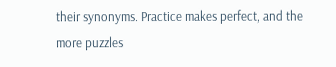their synonyms. Practice makes perfect, and the more puzzles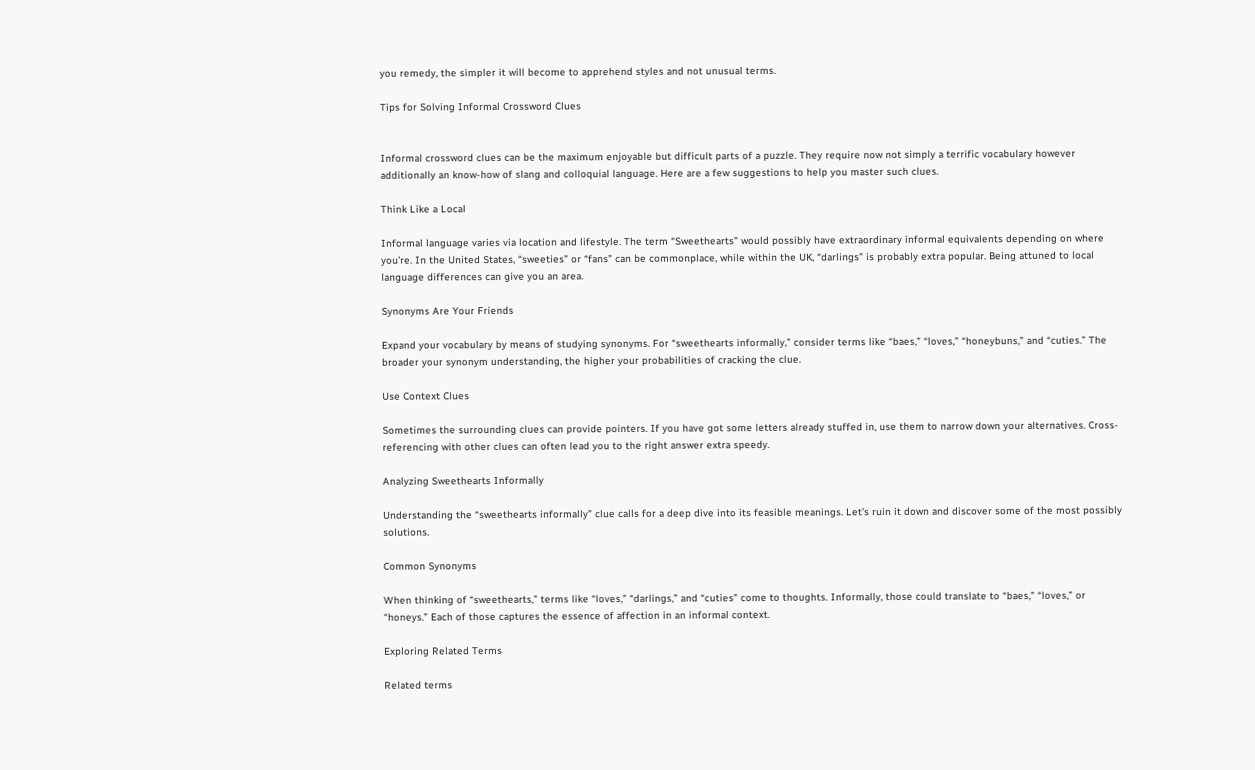you remedy, the simpler it will become to apprehend styles and not unusual terms.

Tips for Solving Informal Crossword Clues


Informal crossword clues can be the maximum enjoyable but difficult parts of a puzzle. They require now not simply a terrific vocabulary however additionally an know-how of slang and colloquial language. Here are a few suggestions to help you master such clues.

Think Like a Local

Informal language varies via location and lifestyle. The term “Sweethearts” would possibly have extraordinary informal equivalents depending on where you’re. In the United States, “sweeties” or “fans” can be commonplace, while within the UK, “darlings” is probably extra popular. Being attuned to local language differences can give you an area.

Synonyms Are Your Friends

Expand your vocabulary by means of studying synonyms. For “sweethearts informally,” consider terms like “baes,” “loves,” “honeybuns,” and “cuties.” The broader your synonym understanding, the higher your probabilities of cracking the clue.

Use Context Clues

Sometimes the surrounding clues can provide pointers. If you have got some letters already stuffed in, use them to narrow down your alternatives. Cross-referencing with other clues can often lead you to the right answer extra speedy.

Analyzing Sweethearts Informally

Understanding the “sweethearts informally” clue calls for a deep dive into its feasible meanings. Let’s ruin it down and discover some of the most possibly solutions.

Common Synonyms

When thinking of “sweethearts,” terms like “loves,” “darlings,” and “cuties” come to thoughts. Informally, those could translate to “baes,” “loves,” or “honeys.” Each of those captures the essence of affection in an informal context.

Exploring Related Terms

Related terms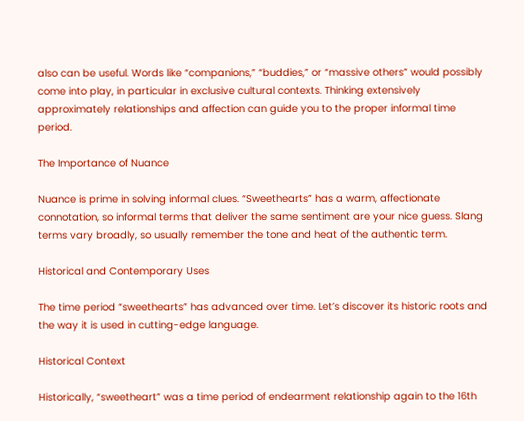also can be useful. Words like “companions,” “buddies,” or “massive others” would possibly come into play, in particular in exclusive cultural contexts. Thinking extensively approximately relationships and affection can guide you to the proper informal time period.

The Importance of Nuance

Nuance is prime in solving informal clues. “Sweethearts” has a warm, affectionate connotation, so informal terms that deliver the same sentiment are your nice guess. Slang terms vary broadly, so usually remember the tone and heat of the authentic term.

Historical and Contemporary Uses

The time period “sweethearts” has advanced over time. Let’s discover its historic roots and the way it is used in cutting-edge language.

Historical Context

Historically, “sweetheart” was a time period of endearment relationship again to the 16th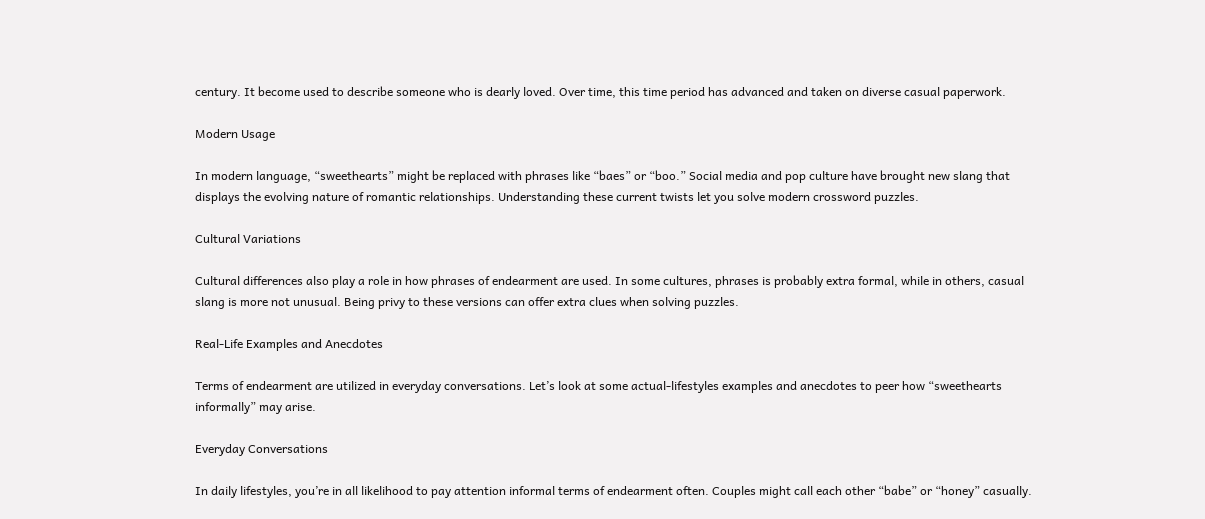century. It become used to describe someone who is dearly loved. Over time, this time period has advanced and taken on diverse casual paperwork.

Modern Usage

In modern language, “sweethearts” might be replaced with phrases like “baes” or “boo.” Social media and pop culture have brought new slang that displays the evolving nature of romantic relationships. Understanding these current twists let you solve modern crossword puzzles.

Cultural Variations

Cultural differences also play a role in how phrases of endearment are used. In some cultures, phrases is probably extra formal, while in others, casual slang is more not unusual. Being privy to these versions can offer extra clues when solving puzzles.

Real-Life Examples and Anecdotes

Terms of endearment are utilized in everyday conversations. Let’s look at some actual-lifestyles examples and anecdotes to peer how “sweethearts informally” may arise.

Everyday Conversations

In daily lifestyles, you’re in all likelihood to pay attention informal terms of endearment often. Couples might call each other “babe” or “honey” casually.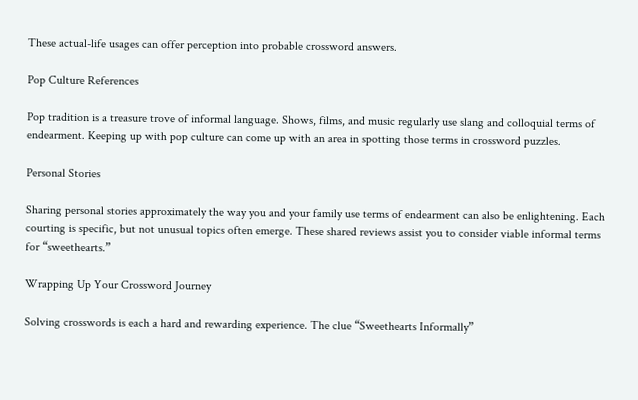These actual-life usages can offer perception into probable crossword answers.

Pop Culture References

Pop tradition is a treasure trove of informal language. Shows, films, and music regularly use slang and colloquial terms of endearment. Keeping up with pop culture can come up with an area in spotting those terms in crossword puzzles.

Personal Stories

Sharing personal stories approximately the way you and your family use terms of endearment can also be enlightening. Each courting is specific, but not unusual topics often emerge. These shared reviews assist you to consider viable informal terms for “sweethearts.”

Wrapping Up Your Crossword Journey

Solving crosswords is each a hard and rewarding experience. The clue “Sweethearts Informally”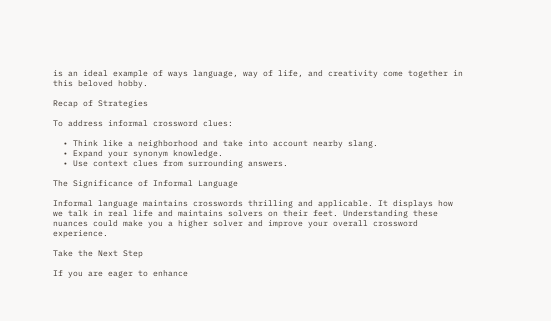is an ideal example of ways language, way of life, and creativity come together in this beloved hobby.

Recap of Strategies

To address informal crossword clues:

  • Think like a neighborhood and take into account nearby slang.
  • Expand your synonym knowledge.
  • Use context clues from surrounding answers.

The Significance of Informal Language

Informal language maintains crosswords thrilling and applicable. It displays how we talk in real life and maintains solvers on their feet. Understanding these nuances could make you a higher solver and improve your overall crossword experience.

Take the Next Step

If you are eager to enhance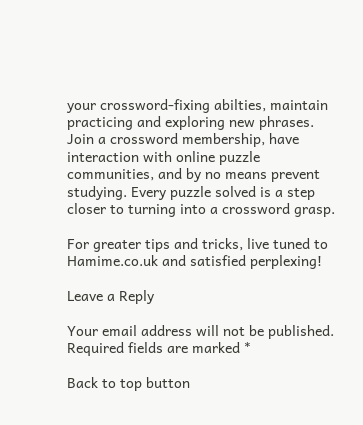your crossword-fixing abilties, maintain practicing and exploring new phrases. Join a crossword membership, have interaction with online puzzle communities, and by no means prevent studying. Every puzzle solved is a step closer to turning into a crossword grasp.

For greater tips and tricks, live tuned to Hamime.co.uk and satisfied perplexing!

Leave a Reply

Your email address will not be published. Required fields are marked *

Back to top button